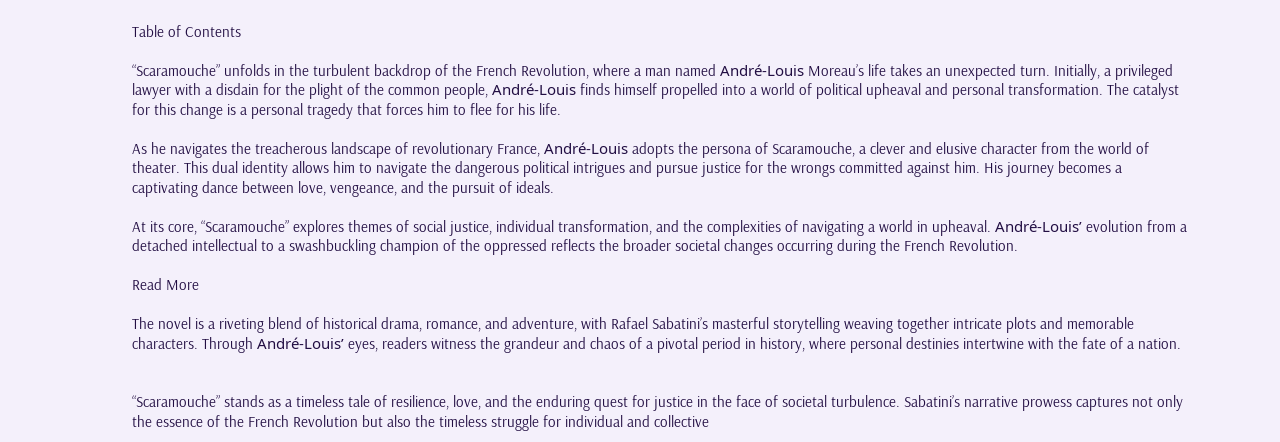Table of Contents

“Scaramouche” unfolds in the turbulent backdrop of the French Revolution, where a man named André-Louis Moreau’s life takes an unexpected turn. Initially, a privileged lawyer with a disdain for the plight of the common people, André-Louis finds himself propelled into a world of political upheaval and personal transformation. The catalyst for this change is a personal tragedy that forces him to flee for his life.

As he navigates the treacherous landscape of revolutionary France, André-Louis adopts the persona of Scaramouche, a clever and elusive character from the world of theater. This dual identity allows him to navigate the dangerous political intrigues and pursue justice for the wrongs committed against him. His journey becomes a captivating dance between love, vengeance, and the pursuit of ideals.

At its core, “Scaramouche” explores themes of social justice, individual transformation, and the complexities of navigating a world in upheaval. André-Louis’ evolution from a detached intellectual to a swashbuckling champion of the oppressed reflects the broader societal changes occurring during the French Revolution.

Read More

The novel is a riveting blend of historical drama, romance, and adventure, with Rafael Sabatini’s masterful storytelling weaving together intricate plots and memorable characters. Through André-Louis’ eyes, readers witness the grandeur and chaos of a pivotal period in history, where personal destinies intertwine with the fate of a nation.


“Scaramouche” stands as a timeless tale of resilience, love, and the enduring quest for justice in the face of societal turbulence. Sabatini’s narrative prowess captures not only the essence of the French Revolution but also the timeless struggle for individual and collective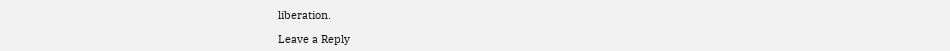liberation.

Leave a Reply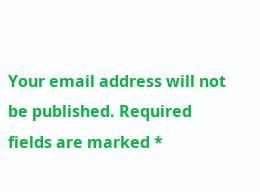Your email address will not be published. Required fields are marked *